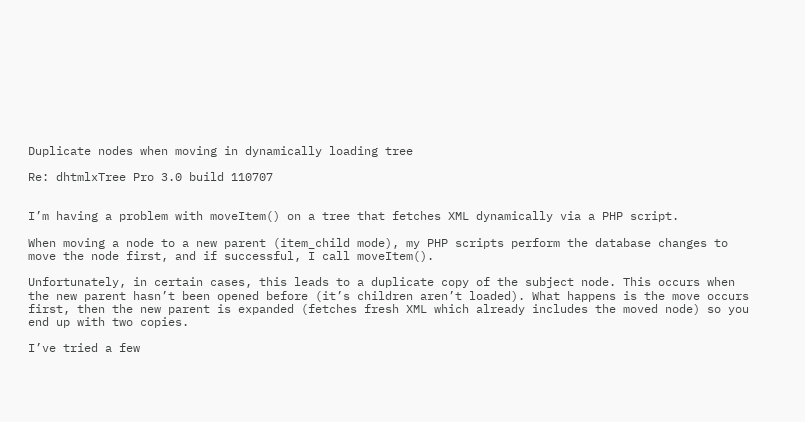Duplicate nodes when moving in dynamically loading tree

Re: dhtmlxTree Pro 3.0 build 110707


I’m having a problem with moveItem() on a tree that fetches XML dynamically via a PHP script.

When moving a node to a new parent (item_child mode), my PHP scripts perform the database changes to move the node first, and if successful, I call moveItem().

Unfortunately, in certain cases, this leads to a duplicate copy of the subject node. This occurs when the new parent hasn’t been opened before (it’s children aren’t loaded). What happens is the move occurs first, then the new parent is expanded (fetches fresh XML which already includes the moved node) so you end up with two copies.

I’ve tried a few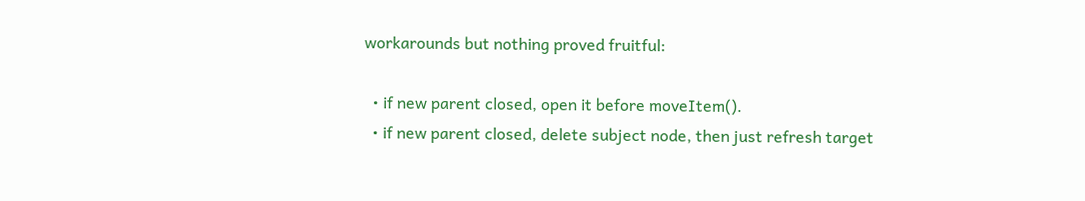workarounds but nothing proved fruitful:

  • if new parent closed, open it before moveItem().
  • if new parent closed, delete subject node, then just refresh target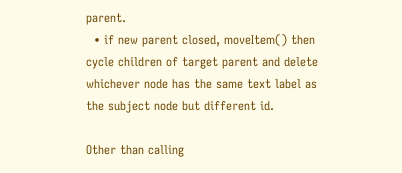parent.
  • if new parent closed, moveItem() then cycle children of target parent and delete whichever node has the same text label as the subject node but different id.

Other than calling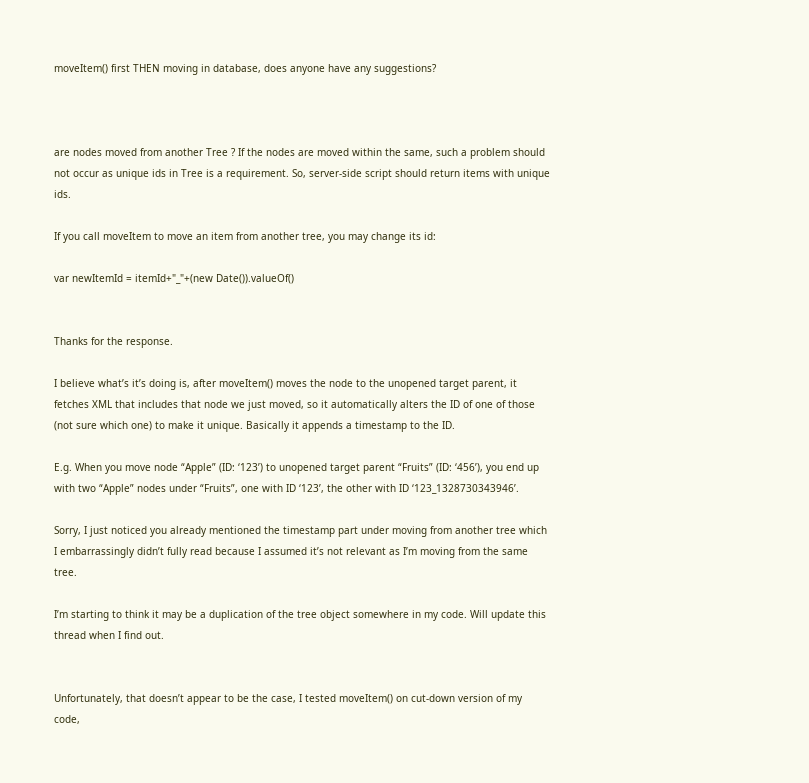moveItem() first THEN moving in database, does anyone have any suggestions?



are nodes moved from another Tree ? If the nodes are moved within the same, such a problem should not occur as unique ids in Tree is a requirement. So, server-side script should return items with unique ids.

If you call moveItem to move an item from another tree, you may change its id:

var newItemId = itemId+"_"+(new Date()).valueOf()


Thanks for the response.

I believe what’s it’s doing is, after moveItem() moves the node to the unopened target parent, it fetches XML that includes that node we just moved, so it automatically alters the ID of one of those (not sure which one) to make it unique. Basically it appends a timestamp to the ID.

E.g. When you move node “Apple” (ID: ‘123’) to unopened target parent “Fruits” (ID: ‘456’), you end up with two “Apple” nodes under “Fruits”, one with ID ‘123’, the other with ID ‘123_1328730343946’.

Sorry, I just noticed you already mentioned the timestamp part under moving from another tree which I embarrassingly didn’t fully read because I assumed it’s not relevant as I’m moving from the same tree.

I’m starting to think it may be a duplication of the tree object somewhere in my code. Will update this thread when I find out.


Unfortunately, that doesn’t appear to be the case, I tested moveItem() on cut-down version of my code,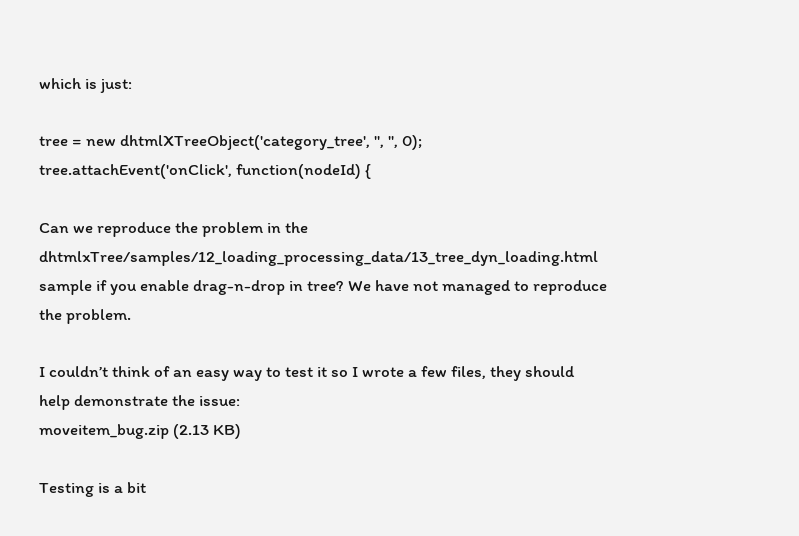which is just:

tree = new dhtmlXTreeObject('category_tree', '', '', 0);
tree.attachEvent('onClick', function(nodeId) {

Can we reproduce the problem in the dhtmlxTree/samples/12_loading_processing_data/13_tree_dyn_loading.html sample if you enable drag-n-drop in tree? We have not managed to reproduce the problem.

I couldn’t think of an easy way to test it so I wrote a few files, they should help demonstrate the issue:
moveitem_bug.zip (2.13 KB)

Testing is a bit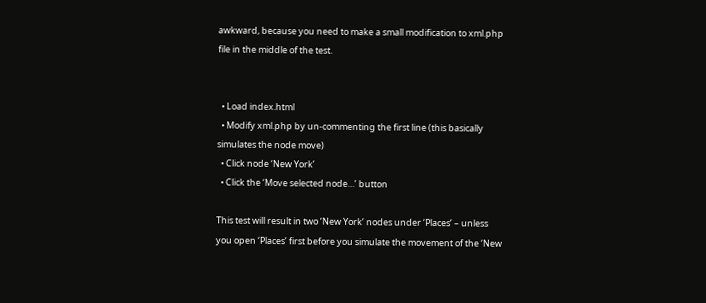awkward, because you need to make a small modification to xml.php file in the middle of the test.


  • Load index.html
  • Modify xml.php by un-commenting the first line (this basically simulates the node move)
  • Click node ‘New York’
  • Click the ‘Move selected node…’ button

This test will result in two ‘New York’ nodes under ‘Places’ – unless you open ‘Places’ first before you simulate the movement of the ‘New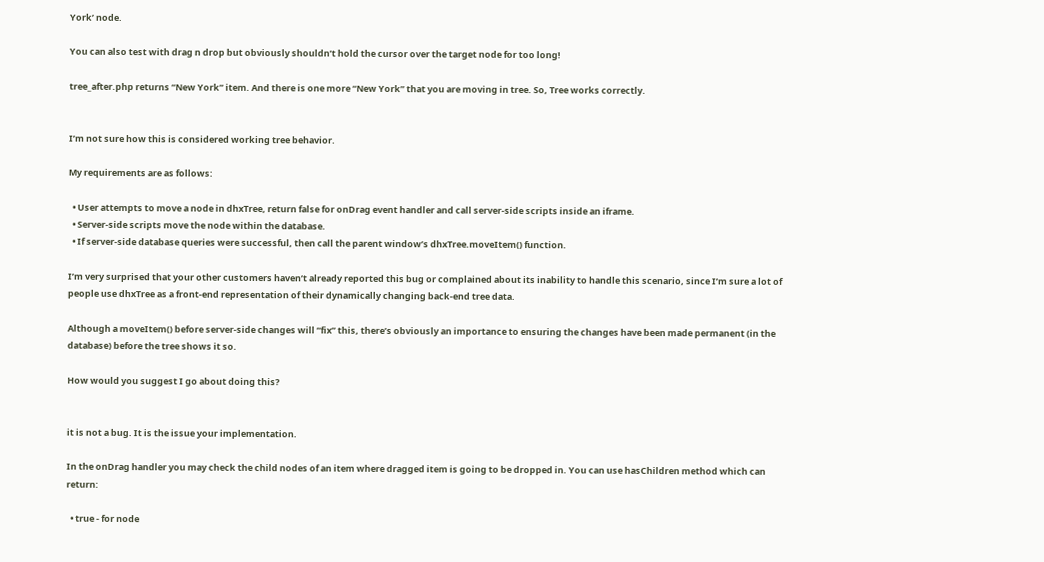York’ node.

You can also test with drag n drop but obviously shouldn’t hold the cursor over the target node for too long!

tree_after.php returns “New York” item. And there is one more “New York” that you are moving in tree. So, Tree works correctly.


I’m not sure how this is considered working tree behavior.

My requirements are as follows:

  • User attempts to move a node in dhxTree, return false for onDrag event handler and call server-side scripts inside an iframe.
  • Server-side scripts move the node within the database.
  • If server-side database queries were successful, then call the parent window’s dhxTree.moveItem() function.

I’m very surprised that your other customers haven’t already reported this bug or complained about its inability to handle this scenario, since I’m sure a lot of people use dhxTree as a front-end representation of their dynamically changing back-end tree data.

Although a moveItem() before server-side changes will “fix” this, there’s obviously an importance to ensuring the changes have been made permanent (in the database) before the tree shows it so.

How would you suggest I go about doing this?


it is not a bug. It is the issue your implementation.

In the onDrag handler you may check the child nodes of an item where dragged item is going to be dropped in. You can use hasChildren method which can return:

  • true - for node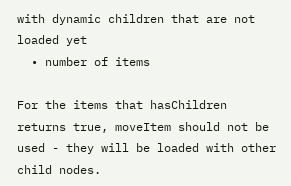with dynamic children that are not loaded yet
  • number of items

For the items that hasChildren returns true, moveItem should not be used - they will be loaded with other child nodes.